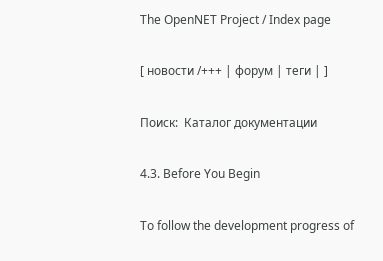The OpenNET Project / Index page

[ новости /+++ | форум | теги | ]

Поиск:  Каталог документации

4.3. Before You Begin

To follow the development progress of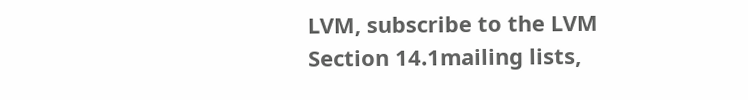LVM, subscribe to the LVM Section 14.1mailing lists,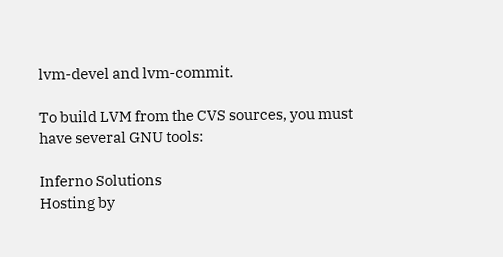lvm-devel and lvm-commit.

To build LVM from the CVS sources, you must have several GNU tools:

Inferno Solutions
Hosting by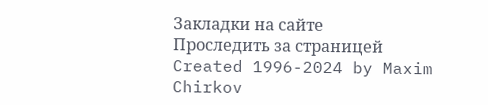Закладки на сайте
Проследить за страницей
Created 1996-2024 by Maxim Chirkov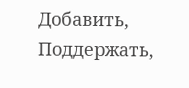Добавить, Поддержать,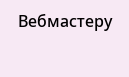Вебмастеру